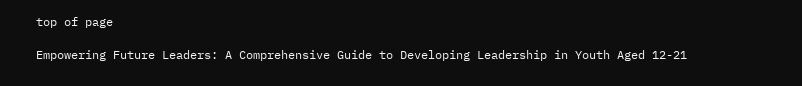top of page

Empowering Future Leaders: A Comprehensive Guide to Developing Leadership in Youth Aged 12-21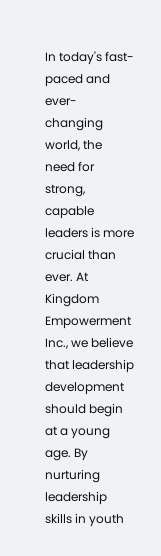In today's fast-paced and ever-changing world, the need for strong, capable leaders is more crucial than ever. At Kingdom Empowerment Inc., we believe that leadership development should begin at a young age. By nurturing leadership skills in youth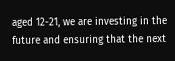aged 12-21, we are investing in the future and ensuring that the next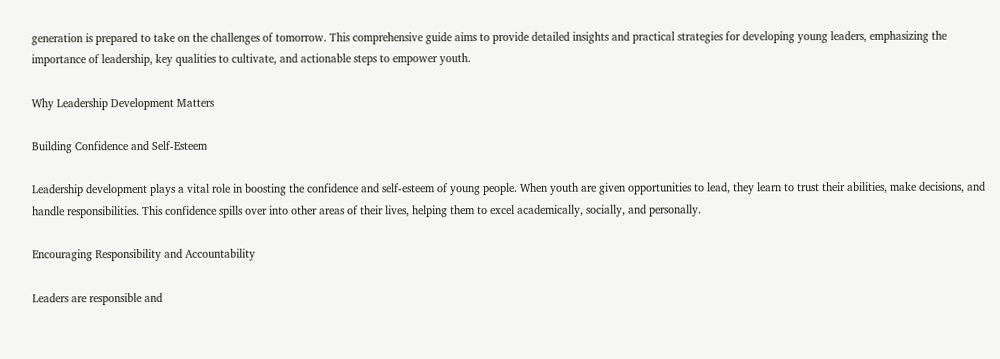generation is prepared to take on the challenges of tomorrow. This comprehensive guide aims to provide detailed insights and practical strategies for developing young leaders, emphasizing the importance of leadership, key qualities to cultivate, and actionable steps to empower youth.

Why Leadership Development Matters

Building Confidence and Self-Esteem

Leadership development plays a vital role in boosting the confidence and self-esteem of young people. When youth are given opportunities to lead, they learn to trust their abilities, make decisions, and handle responsibilities. This confidence spills over into other areas of their lives, helping them to excel academically, socially, and personally.

Encouraging Responsibility and Accountability

Leaders are responsible and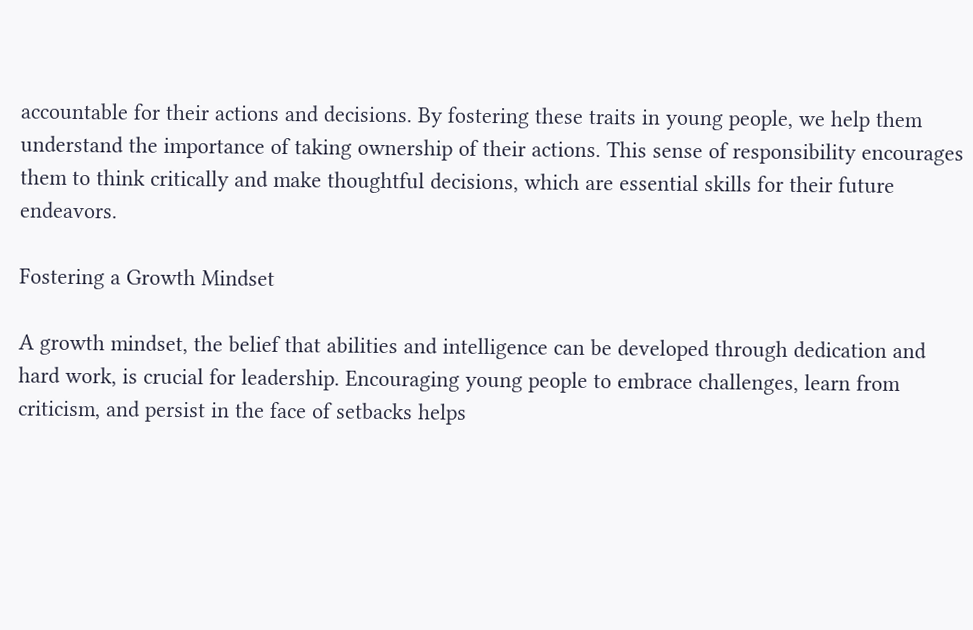accountable for their actions and decisions. By fostering these traits in young people, we help them understand the importance of taking ownership of their actions. This sense of responsibility encourages them to think critically and make thoughtful decisions, which are essential skills for their future endeavors.

Fostering a Growth Mindset

A growth mindset, the belief that abilities and intelligence can be developed through dedication and hard work, is crucial for leadership. Encouraging young people to embrace challenges, learn from criticism, and persist in the face of setbacks helps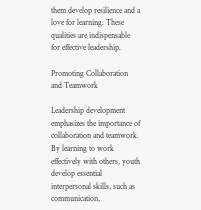them develop resilience and a love for learning. These qualities are indispensable for effective leadership.

Promoting Collaboration and Teamwork

Leadership development emphasizes the importance of collaboration and teamwork. By learning to work effectively with others, youth develop essential interpersonal skills, such as communication,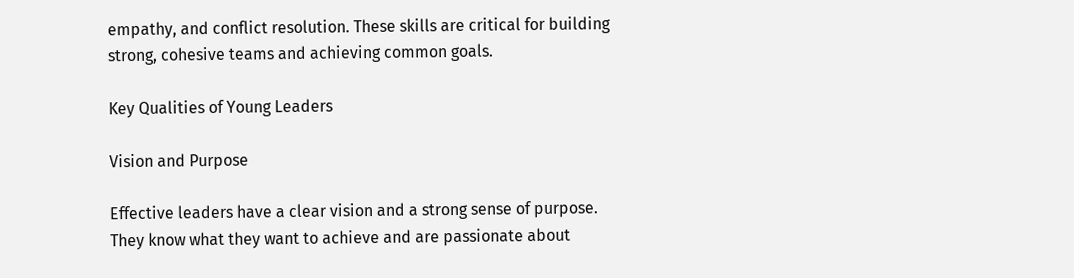empathy, and conflict resolution. These skills are critical for building strong, cohesive teams and achieving common goals.

Key Qualities of Young Leaders

Vision and Purpose

Effective leaders have a clear vision and a strong sense of purpose. They know what they want to achieve and are passionate about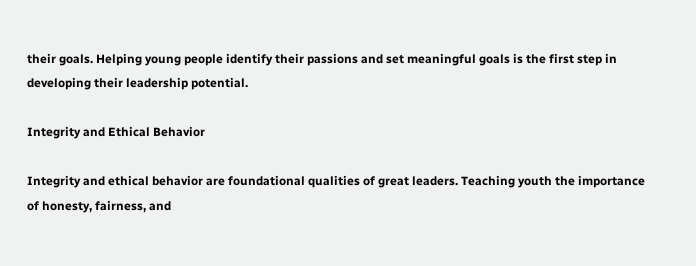their goals. Helping young people identify their passions and set meaningful goals is the first step in developing their leadership potential.

Integrity and Ethical Behavior

Integrity and ethical behavior are foundational qualities of great leaders. Teaching youth the importance of honesty, fairness, and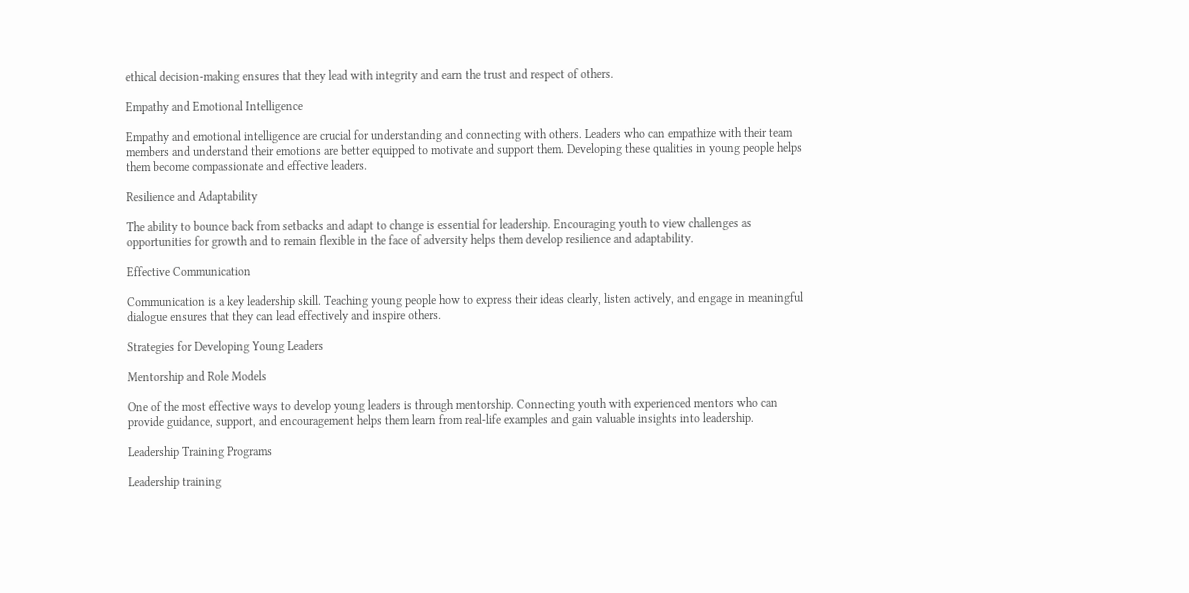ethical decision-making ensures that they lead with integrity and earn the trust and respect of others.

Empathy and Emotional Intelligence

Empathy and emotional intelligence are crucial for understanding and connecting with others. Leaders who can empathize with their team members and understand their emotions are better equipped to motivate and support them. Developing these qualities in young people helps them become compassionate and effective leaders.

Resilience and Adaptability

The ability to bounce back from setbacks and adapt to change is essential for leadership. Encouraging youth to view challenges as opportunities for growth and to remain flexible in the face of adversity helps them develop resilience and adaptability.

Effective Communication

Communication is a key leadership skill. Teaching young people how to express their ideas clearly, listen actively, and engage in meaningful dialogue ensures that they can lead effectively and inspire others.

Strategies for Developing Young Leaders

Mentorship and Role Models

One of the most effective ways to develop young leaders is through mentorship. Connecting youth with experienced mentors who can provide guidance, support, and encouragement helps them learn from real-life examples and gain valuable insights into leadership.

Leadership Training Programs

Leadership training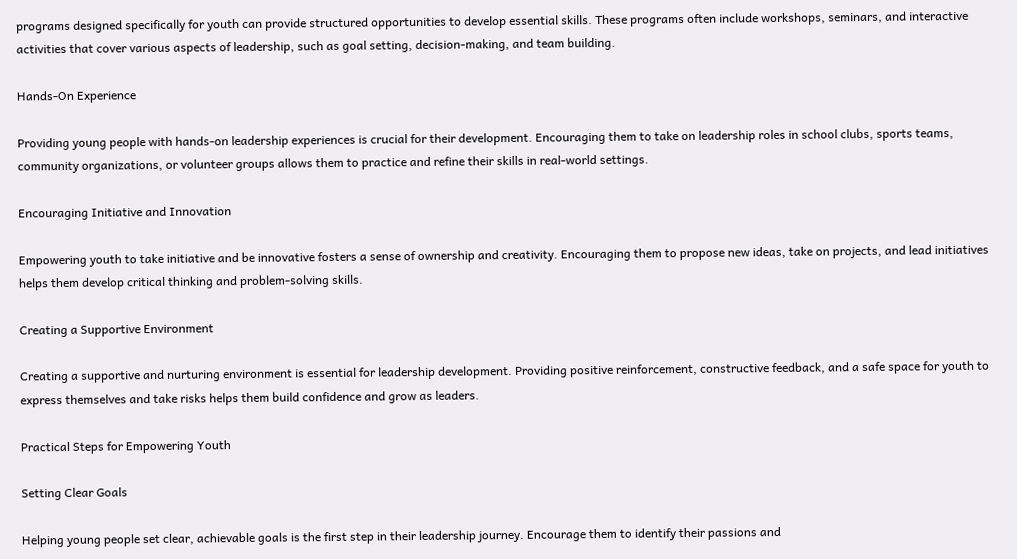programs designed specifically for youth can provide structured opportunities to develop essential skills. These programs often include workshops, seminars, and interactive activities that cover various aspects of leadership, such as goal setting, decision-making, and team building.

Hands-On Experience

Providing young people with hands-on leadership experiences is crucial for their development. Encouraging them to take on leadership roles in school clubs, sports teams, community organizations, or volunteer groups allows them to practice and refine their skills in real-world settings.

Encouraging Initiative and Innovation

Empowering youth to take initiative and be innovative fosters a sense of ownership and creativity. Encouraging them to propose new ideas, take on projects, and lead initiatives helps them develop critical thinking and problem-solving skills.

Creating a Supportive Environment

Creating a supportive and nurturing environment is essential for leadership development. Providing positive reinforcement, constructive feedback, and a safe space for youth to express themselves and take risks helps them build confidence and grow as leaders.

Practical Steps for Empowering Youth

Setting Clear Goals

Helping young people set clear, achievable goals is the first step in their leadership journey. Encourage them to identify their passions and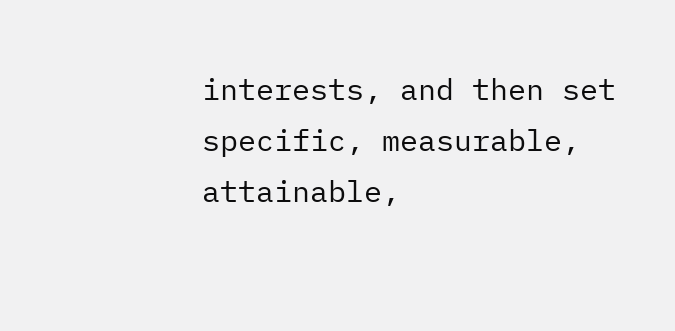interests, and then set specific, measurable, attainable,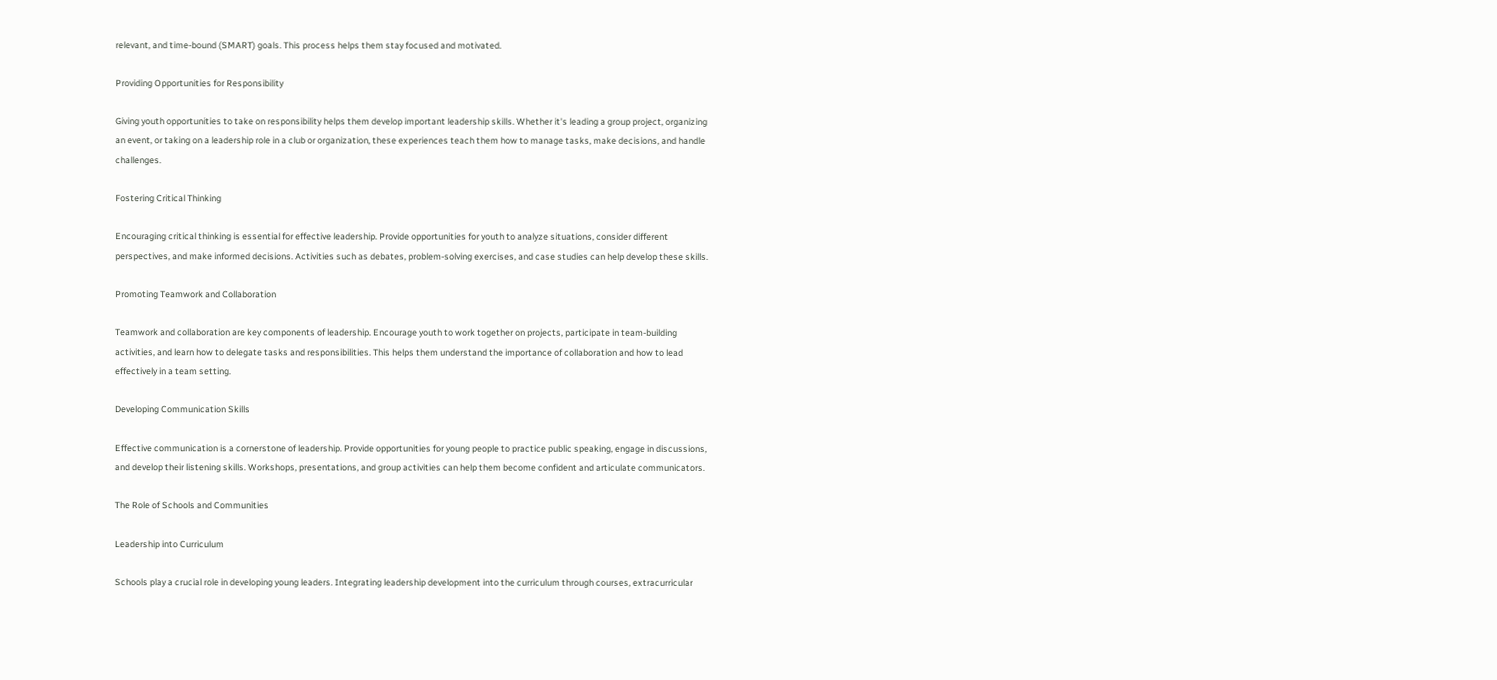relevant, and time-bound (SMART) goals. This process helps them stay focused and motivated.

Providing Opportunities for Responsibility

Giving youth opportunities to take on responsibility helps them develop important leadership skills. Whether it's leading a group project, organizing an event, or taking on a leadership role in a club or organization, these experiences teach them how to manage tasks, make decisions, and handle challenges.

Fostering Critical Thinking

Encouraging critical thinking is essential for effective leadership. Provide opportunities for youth to analyze situations, consider different perspectives, and make informed decisions. Activities such as debates, problem-solving exercises, and case studies can help develop these skills.

Promoting Teamwork and Collaboration

Teamwork and collaboration are key components of leadership. Encourage youth to work together on projects, participate in team-building activities, and learn how to delegate tasks and responsibilities. This helps them understand the importance of collaboration and how to lead effectively in a team setting.

Developing Communication Skills

Effective communication is a cornerstone of leadership. Provide opportunities for young people to practice public speaking, engage in discussions, and develop their listening skills. Workshops, presentations, and group activities can help them become confident and articulate communicators.

The Role of Schools and Communities

Leadership into Curriculum

Schools play a crucial role in developing young leaders. Integrating leadership development into the curriculum through courses, extracurricular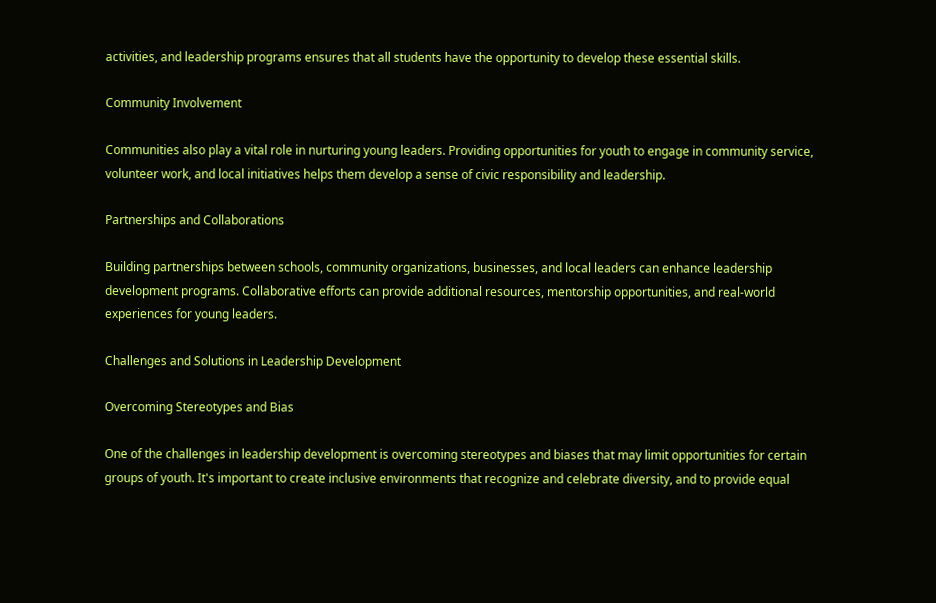activities, and leadership programs ensures that all students have the opportunity to develop these essential skills.

Community Involvement

Communities also play a vital role in nurturing young leaders. Providing opportunities for youth to engage in community service, volunteer work, and local initiatives helps them develop a sense of civic responsibility and leadership.

Partnerships and Collaborations

Building partnerships between schools, community organizations, businesses, and local leaders can enhance leadership development programs. Collaborative efforts can provide additional resources, mentorship opportunities, and real-world experiences for young leaders.

Challenges and Solutions in Leadership Development

Overcoming Stereotypes and Bias

One of the challenges in leadership development is overcoming stereotypes and biases that may limit opportunities for certain groups of youth. It's important to create inclusive environments that recognize and celebrate diversity, and to provide equal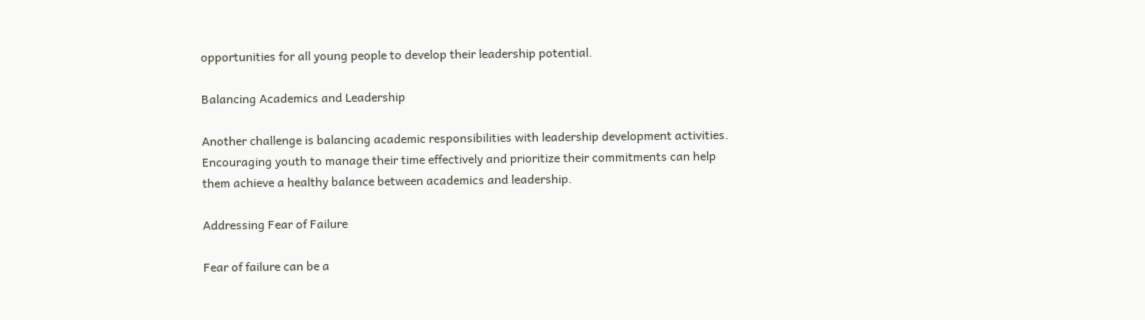opportunities for all young people to develop their leadership potential.

Balancing Academics and Leadership

Another challenge is balancing academic responsibilities with leadership development activities. Encouraging youth to manage their time effectively and prioritize their commitments can help them achieve a healthy balance between academics and leadership.

Addressing Fear of Failure

Fear of failure can be a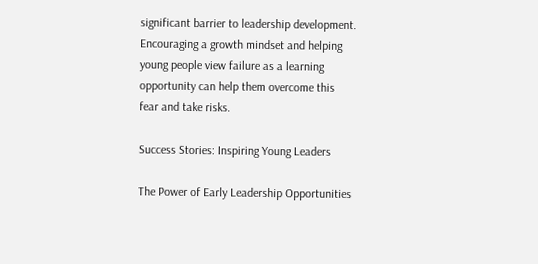significant barrier to leadership development. Encouraging a growth mindset and helping young people view failure as a learning opportunity can help them overcome this fear and take risks.

Success Stories: Inspiring Young Leaders

The Power of Early Leadership Opportunities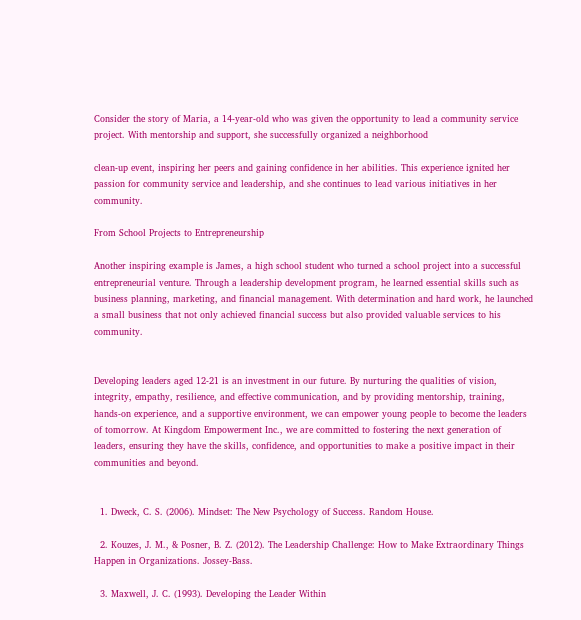Consider the story of Maria, a 14-year-old who was given the opportunity to lead a community service project. With mentorship and support, she successfully organized a neighborhood

clean-up event, inspiring her peers and gaining confidence in her abilities. This experience ignited her passion for community service and leadership, and she continues to lead various initiatives in her community.

From School Projects to Entrepreneurship

Another inspiring example is James, a high school student who turned a school project into a successful entrepreneurial venture. Through a leadership development program, he learned essential skills such as business planning, marketing, and financial management. With determination and hard work, he launched a small business that not only achieved financial success but also provided valuable services to his community.


Developing leaders aged 12-21 is an investment in our future. By nurturing the qualities of vision, integrity, empathy, resilience, and effective communication, and by providing mentorship, training, hands-on experience, and a supportive environment, we can empower young people to become the leaders of tomorrow. At Kingdom Empowerment Inc., we are committed to fostering the next generation of leaders, ensuring they have the skills, confidence, and opportunities to make a positive impact in their communities and beyond.


  1. Dweck, C. S. (2006). Mindset: The New Psychology of Success. Random House.

  2. Kouzes, J. M., & Posner, B. Z. (2012). The Leadership Challenge: How to Make Extraordinary Things Happen in Organizations. Jossey-Bass.

  3. Maxwell, J. C. (1993). Developing the Leader Within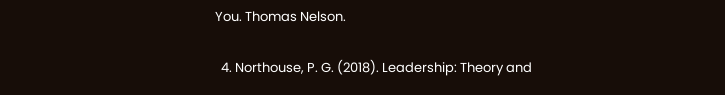You. Thomas Nelson.

  4. Northouse, P. G. (2018). Leadership: Theory and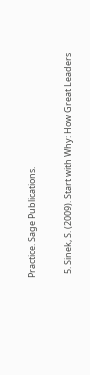Practice. Sage Publications.

  5. Sinek, S. (2009). Start with Why: How Great Leaders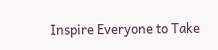Inspire Everyone to Take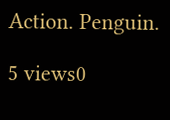Action. Penguin.

5 views0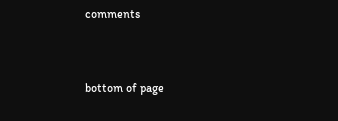comments


bottom of page